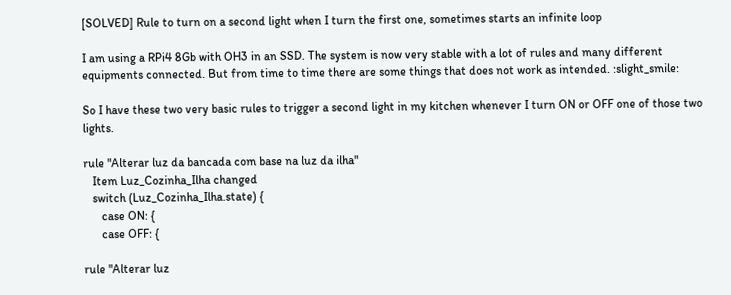[SOLVED] Rule to turn on a second light when I turn the first one, sometimes starts an infinite loop

I am using a RPi4 8Gb with OH3 in an SSD. The system is now very stable with a lot of rules and many different equipments connected. But from time to time there are some things that does not work as intended. :slight_smile:

So I have these two very basic rules to trigger a second light in my kitchen whenever I turn ON or OFF one of those two lights.

rule "Alterar luz da bancada com base na luz da ilha"
   Item Luz_Cozinha_Ilha changed
   switch (Luz_Cozinha_Ilha.state) {
      case ON: {
      case OFF: {

rule "Alterar luz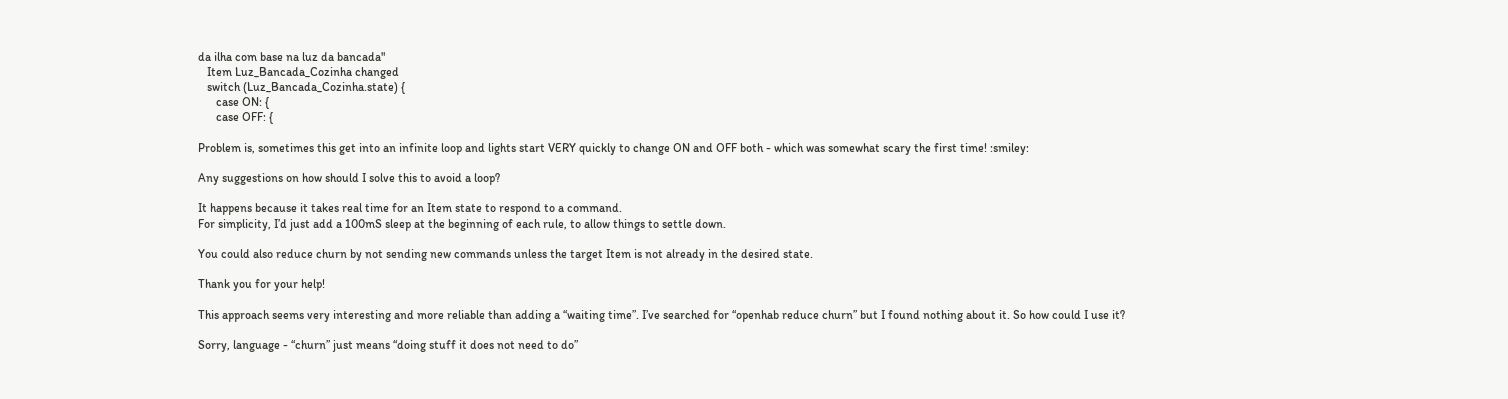da ilha com base na luz da bancada"
   Item Luz_Bancada_Cozinha changed
   switch (Luz_Bancada_Cozinha.state) {
      case ON: {
      case OFF: {

Problem is, sometimes this get into an infinite loop and lights start VERY quickly to change ON and OFF both - which was somewhat scary the first time! :smiley:

Any suggestions on how should I solve this to avoid a loop?

It happens because it takes real time for an Item state to respond to a command.
For simplicity, I’d just add a 100mS sleep at the beginning of each rule, to allow things to settle down.

You could also reduce churn by not sending new commands unless the target Item is not already in the desired state.

Thank you for your help!

This approach seems very interesting and more reliable than adding a “waiting time”. I’ve searched for “openhab reduce churn” but I found nothing about it. So how could I use it?

Sorry, language - “churn” just means “doing stuff it does not need to do”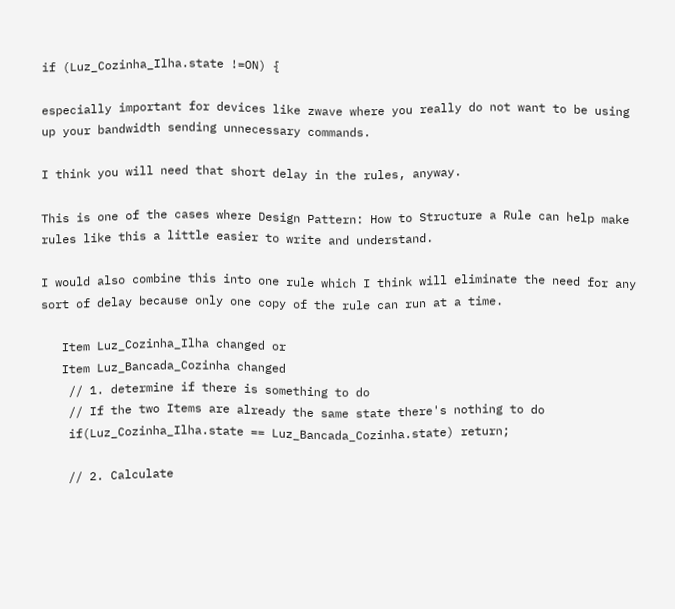if (Luz_Cozinha_Ilha.state !=ON) {

especially important for devices like zwave where you really do not want to be using up your bandwidth sending unnecessary commands.

I think you will need that short delay in the rules, anyway.

This is one of the cases where Design Pattern: How to Structure a Rule can help make rules like this a little easier to write and understand.

I would also combine this into one rule which I think will eliminate the need for any sort of delay because only one copy of the rule can run at a time.

   Item Luz_Cozinha_Ilha changed or
   Item Luz_Bancada_Cozinha changed
    // 1. determine if there is something to do
    // If the two Items are already the same state there's nothing to do
    if(Luz_Cozinha_Ilha.state == Luz_Bancada_Cozinha.state) return;

    // 2. Calculate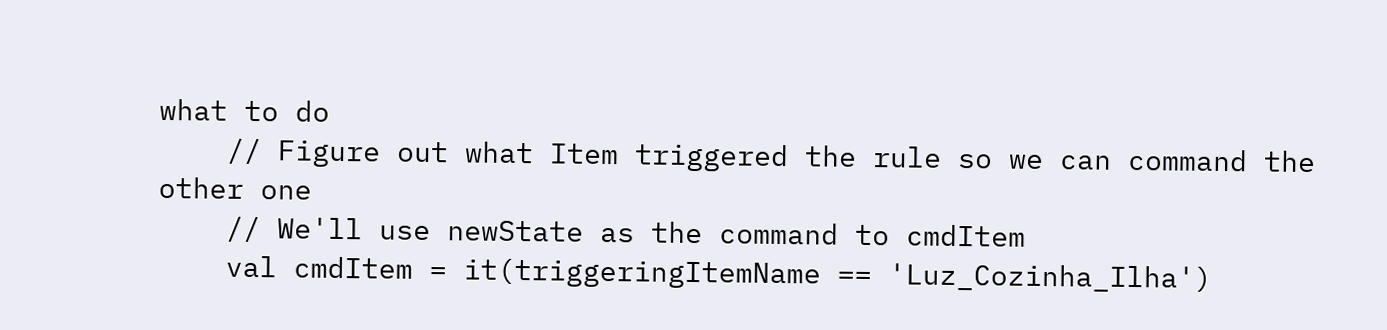what to do
    // Figure out what Item triggered the rule so we can command the other one
    // We'll use newState as the command to cmdItem
    val cmdItem = it(triggeringItemName == 'Luz_Cozinha_Ilha')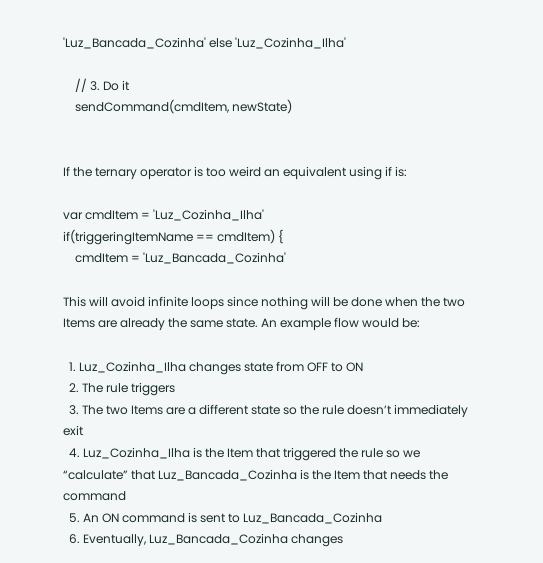'Luz_Bancada_Cozinha' else 'Luz_Cozinha_Ilha'

    // 3. Do it
    sendCommand(cmdItem, newState)


If the ternary operator is too weird an equivalent using if is:

var cmdItem = 'Luz_Cozinha_Ilha'
if(triggeringItemName == cmdItem) {
    cmdItem = 'Luz_Bancada_Cozinha'

This will avoid infinite loops since nothing will be done when the two Items are already the same state. An example flow would be:

  1. Luz_Cozinha_Ilha changes state from OFF to ON
  2. The rule triggers
  3. The two Items are a different state so the rule doesn’t immediately exit
  4. Luz_Cozinha_Ilha is the Item that triggered the rule so we “calculate” that Luz_Bancada_Cozinha is the Item that needs the command
  5. An ON command is sent to Luz_Bancada_Cozinha
  6. Eventually, Luz_Bancada_Cozinha changes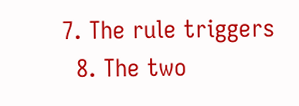7. The rule triggers
  8. The two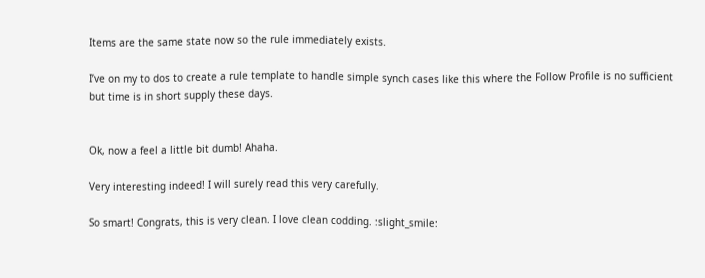Items are the same state now so the rule immediately exists.

I’ve on my to dos to create a rule template to handle simple synch cases like this where the Follow Profile is no sufficient but time is in short supply these days.


Ok, now a feel a little bit dumb! Ahaha.

Very interesting indeed! I will surely read this very carefully.

So smart! Congrats, this is very clean. I love clean codding. :slight_smile: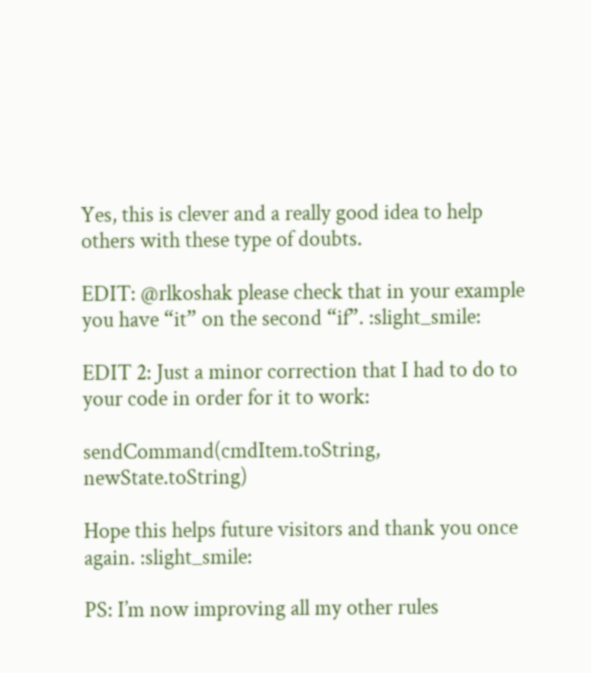Yes, this is clever and a really good idea to help others with these type of doubts.

EDIT: @rlkoshak please check that in your example you have “it” on the second “if”. :slight_smile:

EDIT 2: Just a minor correction that I had to do to your code in order for it to work:

sendCommand(cmdItem.toString, newState.toString)

Hope this helps future visitors and thank you once again. :slight_smile:

PS: I’m now improving all my other rules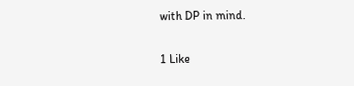with DP in mind.

1 Like